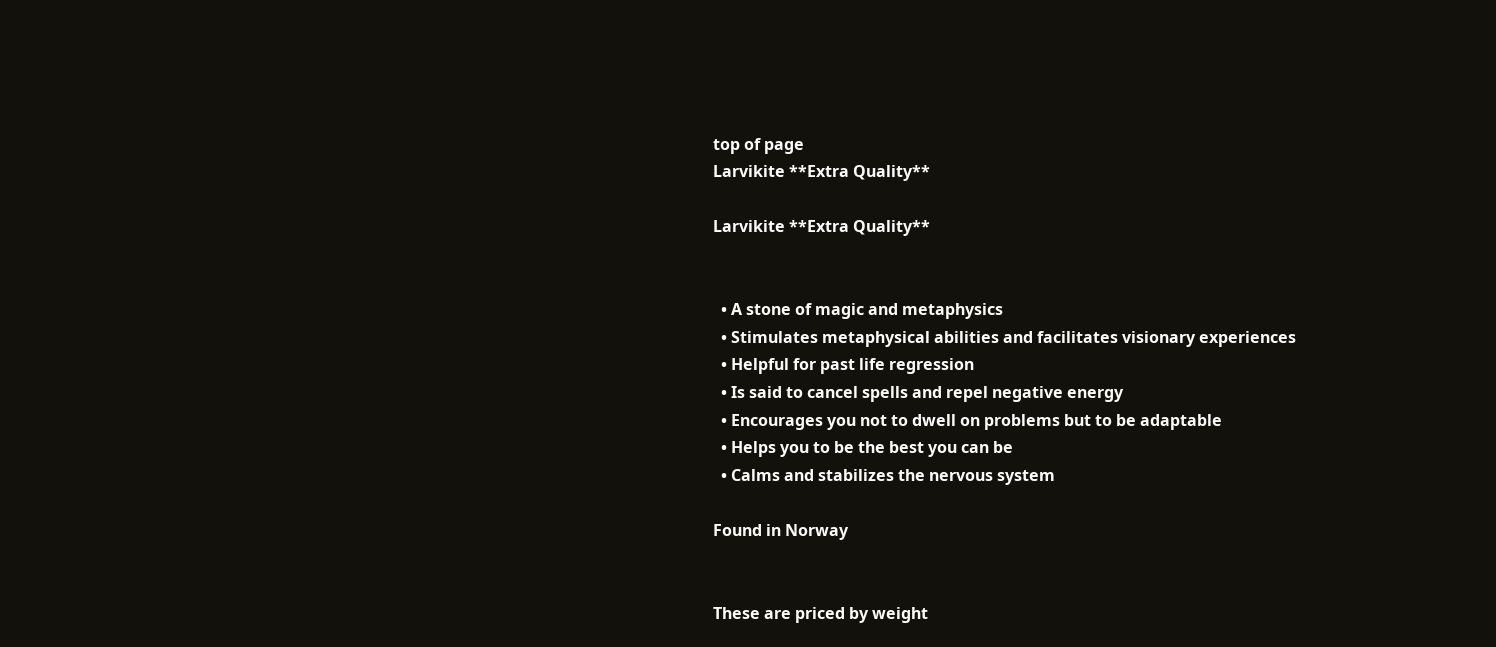top of page
Larvikite **Extra Quality**

Larvikite **Extra Quality**


  • A stone of magic and metaphysics
  • Stimulates metaphysical abilities and facilitates visionary experiences
  • Helpful for past life regression
  • Is said to cancel spells and repel negative energy
  • Encourages you not to dwell on problems but to be adaptable
  • Helps you to be the best you can be
  • Calms and stabilizes the nervous system

Found in Norway


These are priced by weight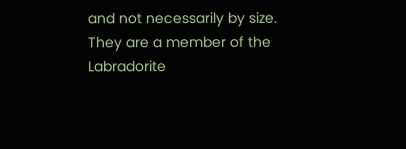and not necessarily by size.  They are a member of the Labradorite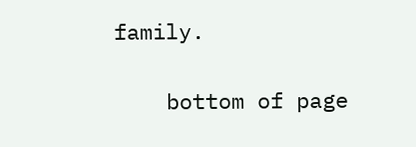family.

    bottom of page